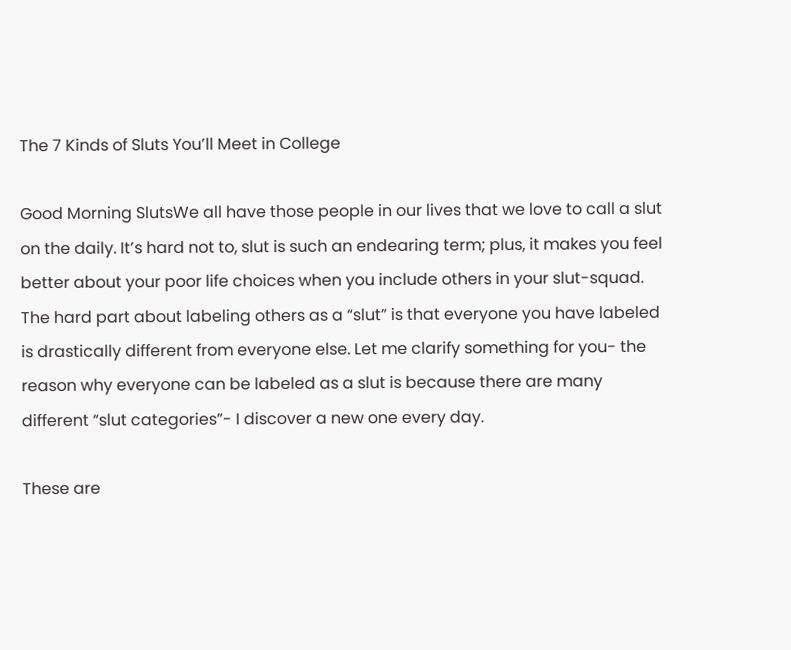The 7 Kinds of Sluts You’ll Meet in College

Good Morning SlutsWe all have those people in our lives that we love to call a slut on the daily. It’s hard not to, slut is such an endearing term; plus, it makes you feel better about your poor life choices when you include others in your slut-squad. The hard part about labeling others as a “slut” is that everyone you have labeled is drastically different from everyone else. Let me clarify something for you- the reason why everyone can be labeled as a slut is because there are many different “slut categories”- I discover a new one every day.

These are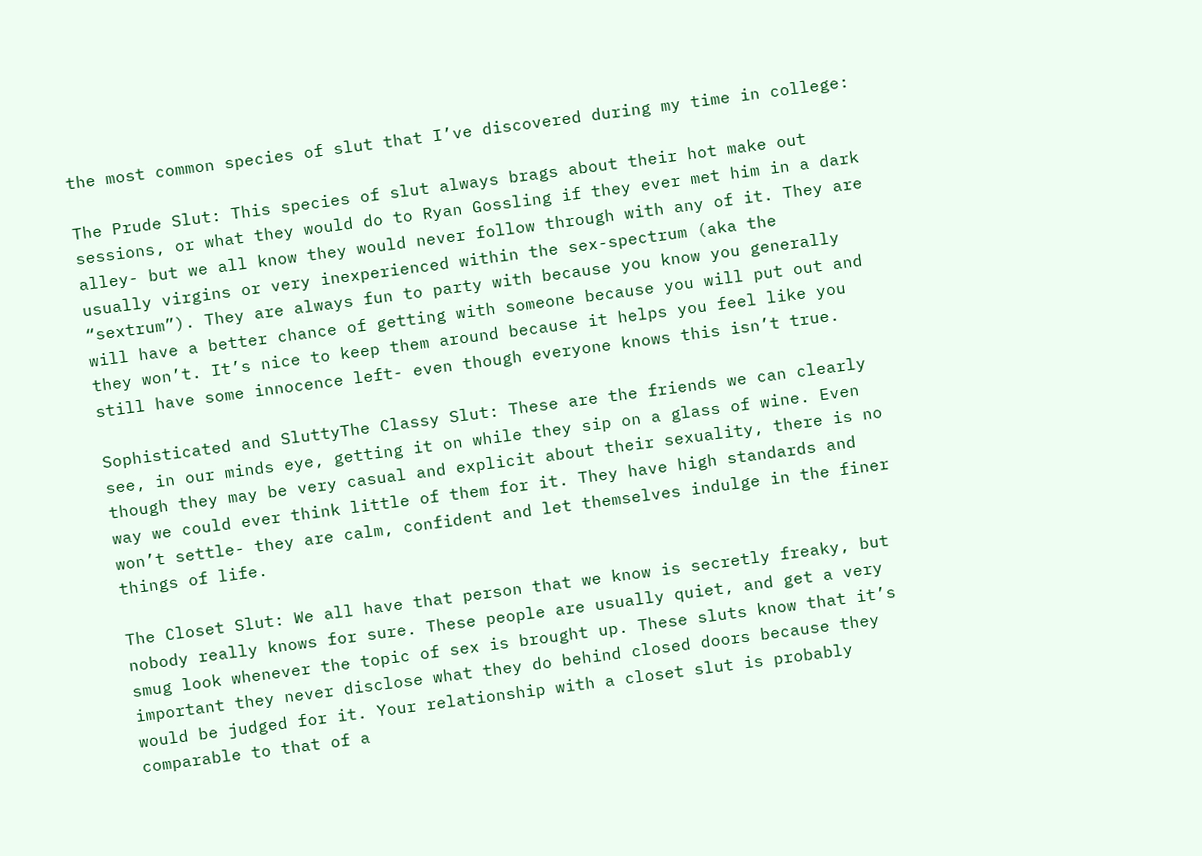the most common species of slut that I’ve discovered during my time in college:

The Prude Slut: This species of slut always brags about their hot make out sessions, or what they would do to Ryan Gossling if they ever met him in a dark alley- but we all know they would never follow through with any of it. They are usually virgins or very inexperienced within the sex-spectrum (aka the “sextrum”). They are always fun to party with because you know you generally will have a better chance of getting with someone because you will put out and they won’t. It’s nice to keep them around because it helps you feel like you still have some innocence left- even though everyone knows this isn’t true.

Sophisticated and SluttyThe Classy Slut: These are the friends we can clearly see, in our minds eye, getting it on while they sip on a glass of wine. Even though they may be very casual and explicit about their sexuality, there is no way we could ever think little of them for it. They have high standards and won’t settle- they are calm, confident and let themselves indulge in the finer things of life.

The Closet Slut: We all have that person that we know is secretly freaky, but nobody really knows for sure. These people are usually quiet, and get a very smug look whenever the topic of sex is brought up. These sluts know that it’s important they never disclose what they do behind closed doors because they would be judged for it. Your relationship with a closet slut is probably comparable to that of a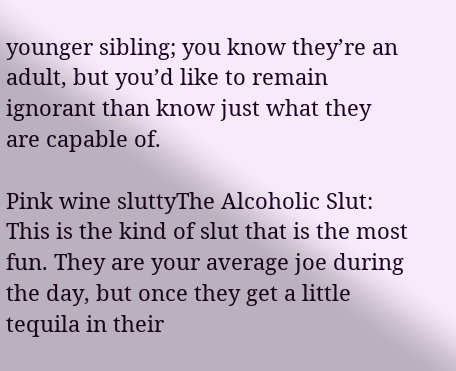younger sibling; you know they’re an adult, but you’d like to remain ignorant than know just what they are capable of.

Pink wine sluttyThe Alcoholic Slut: This is the kind of slut that is the most fun. They are your average joe during the day, but once they get a little tequila in their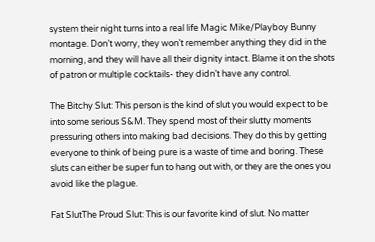system their night turns into a real life Magic Mike/Playboy Bunny montage. Don’t worry, they won’t remember anything they did in the morning, and they will have all their dignity intact. Blame it on the shots of patron or multiple cocktails- they didn’t have any control.

The Bitchy Slut: This person is the kind of slut you would expect to be into some serious S&M. They spend most of their slutty moments pressuring others into making bad decisions. They do this by getting everyone to think of being pure is a waste of time and boring. These sluts can either be super fun to hang out with, or they are the ones you avoid like the plague.

Fat SlutThe Proud Slut: This is our favorite kind of slut. No matter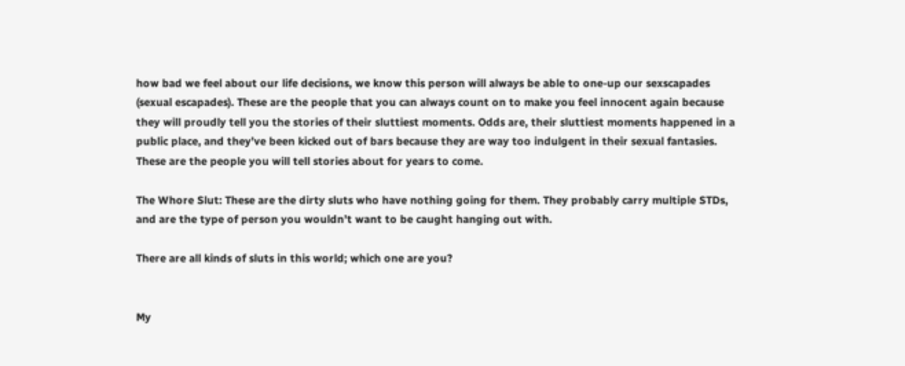how bad we feel about our life decisions, we know this person will always be able to one-up our sexscapades (sexual escapades). These are the people that you can always count on to make you feel innocent again because they will proudly tell you the stories of their sluttiest moments. Odds are, their sluttiest moments happened in a public place, and they’ve been kicked out of bars because they are way too indulgent in their sexual fantasies. These are the people you will tell stories about for years to come.

The Whore Slut: These are the dirty sluts who have nothing going for them. They probably carry multiple STDs, and are the type of person you wouldn’t want to be caught hanging out with.

There are all kinds of sluts in this world; which one are you?


My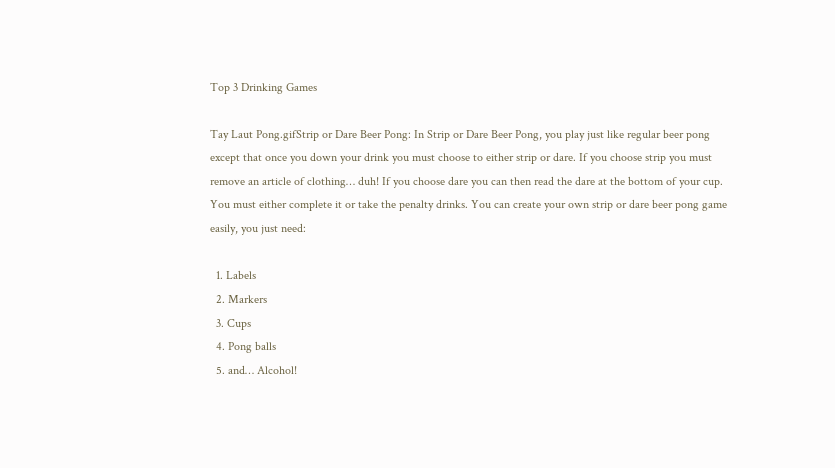Top 3 Drinking Games

Tay Laut Pong.gifStrip or Dare Beer Pong: In Strip or Dare Beer Pong, you play just like regular beer pong except that once you down your drink you must choose to either strip or dare. If you choose strip you must remove an article of clothing… duh! If you choose dare you can then read the dare at the bottom of your cup. You must either complete it or take the penalty drinks. You can create your own strip or dare beer pong game easily, you just need:

  1. Labels
  2. Markers
  3. Cups
  4. Pong balls
  5. and… Alcohol!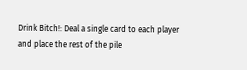Drink Bitch!: Deal a single card to each player and place the rest of the pile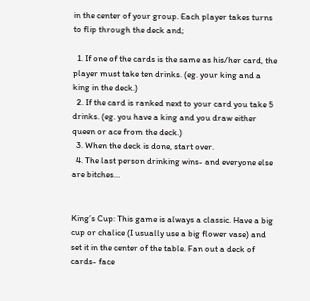in the center of your group. Each player takes turns to flip through the deck and;

  1. If one of the cards is the same as his/her card, the player must take ten drinks. (eg. your king and a king in the deck.)
  2. If the card is ranked next to your card you take 5 drinks. (eg. you have a king and you draw either queen or ace from the deck.)
  3. When the deck is done, start over.
  4. The last person drinking wins- and everyone else are bitches…


King’s Cup: This game is always a classic. Have a big cup or chalice (I usually use a big flower vase) and set it in the center of the table. Fan out a deck of cards- face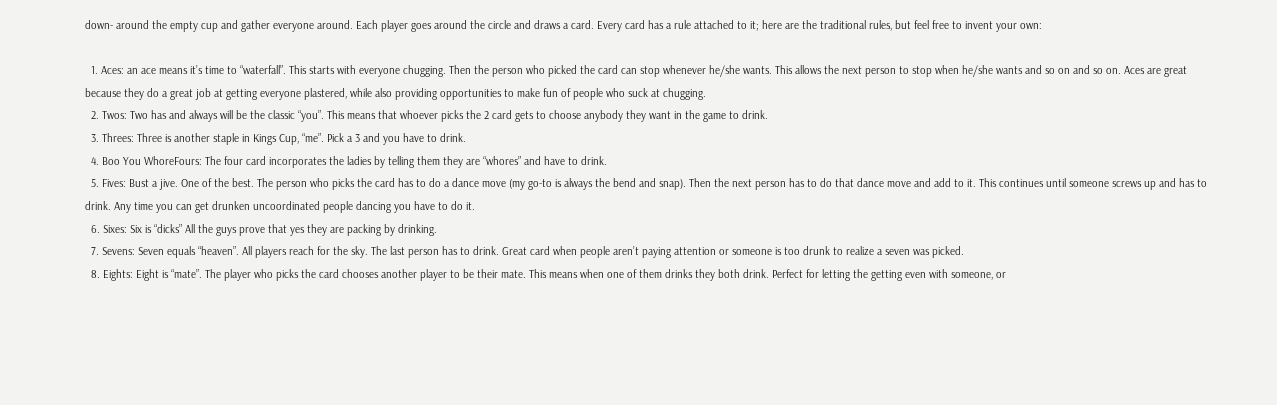down- around the empty cup and gather everyone around. Each player goes around the circle and draws a card. Every card has a rule attached to it; here are the traditional rules, but feel free to invent your own:

  1. Aces: an ace means it’s time to “waterfall”. This starts with everyone chugging. Then the person who picked the card can stop whenever he/she wants. This allows the next person to stop when he/she wants and so on and so on. Aces are great because they do a great job at getting everyone plastered, while also providing opportunities to make fun of people who suck at chugging.
  2. Twos: Two has and always will be the classic “you”. This means that whoever picks the 2 card gets to choose anybody they want in the game to drink.
  3. Threes: Three is another staple in Kings Cup, “me”. Pick a 3 and you have to drink.
  4. Boo You WhoreFours: The four card incorporates the ladies by telling them they are “whores” and have to drink.
  5. Fives: Bust a jive. One of the best. The person who picks the card has to do a dance move (my go-to is always the bend and snap). Then the next person has to do that dance move and add to it. This continues until someone screws up and has to drink. Any time you can get drunken uncoordinated people dancing you have to do it.
  6. Sixes: Six is “dicks” All the guys prove that yes they are packing by drinking.
  7. Sevens: Seven equals “heaven”. All players reach for the sky. The last person has to drink. Great card when people aren’t paying attention or someone is too drunk to realize a seven was picked.
  8. Eights: Eight is “mate”. The player who picks the card chooses another player to be their mate. This means when one of them drinks they both drink. Perfect for letting the getting even with someone, or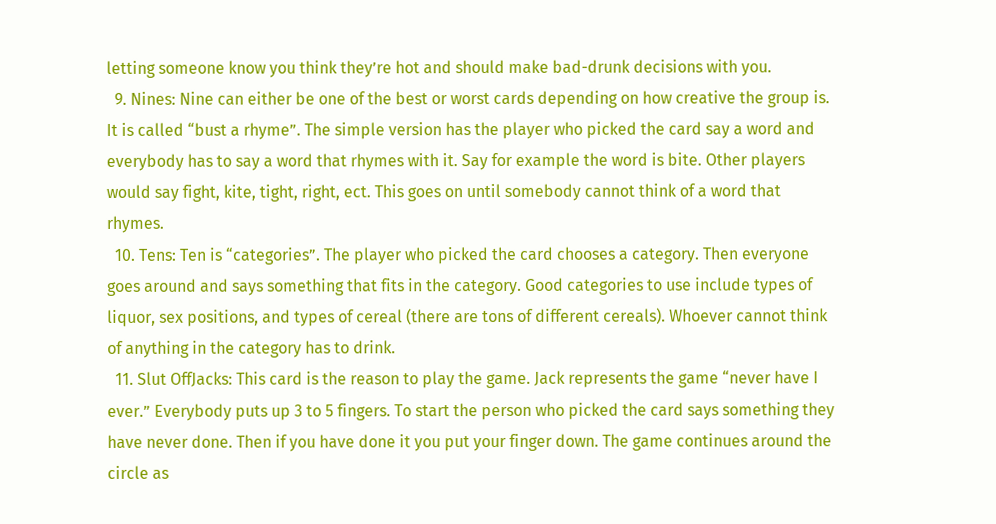letting someone know you think they’re hot and should make bad-drunk decisions with you.
  9. Nines: Nine can either be one of the best or worst cards depending on how creative the group is. It is called “bust a rhyme”. The simple version has the player who picked the card say a word and everybody has to say a word that rhymes with it. Say for example the word is bite. Other players would say fight, kite, tight, right, ect. This goes on until somebody cannot think of a word that rhymes.
  10. Tens: Ten is “categories”. The player who picked the card chooses a category. Then everyone goes around and says something that fits in the category. Good categories to use include types of liquor, sex positions, and types of cereal (there are tons of different cereals). Whoever cannot think of anything in the category has to drink.
  11. Slut OffJacks: This card is the reason to play the game. Jack represents the game “never have I ever.” Everybody puts up 3 to 5 fingers. To start the person who picked the card says something they have never done. Then if you have done it you put your finger down. The game continues around the circle as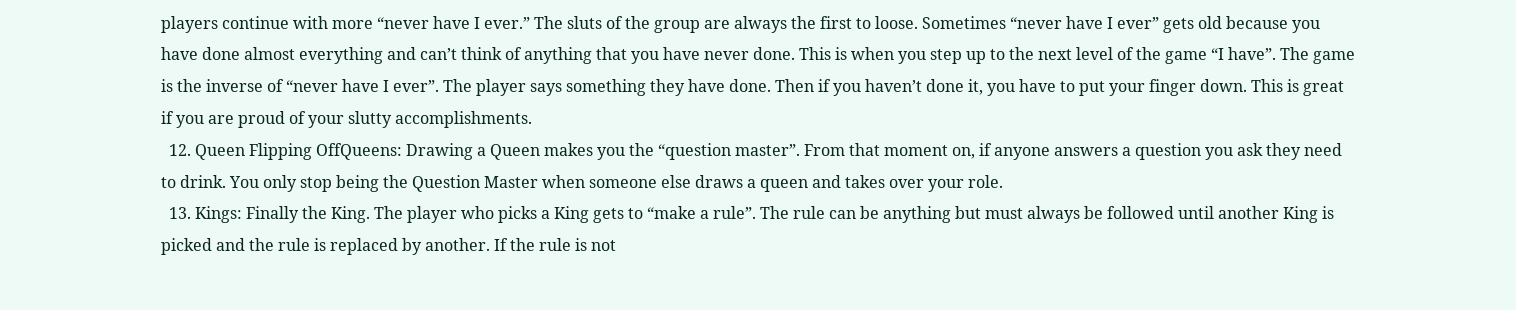players continue with more “never have I ever.” The sluts of the group are always the first to loose. Sometimes “never have I ever” gets old because you have done almost everything and can’t think of anything that you have never done. This is when you step up to the next level of the game “I have”. The game is the inverse of “never have I ever”. The player says something they have done. Then if you haven’t done it, you have to put your finger down. This is great if you are proud of your slutty accomplishments.
  12. Queen Flipping OffQueens: Drawing a Queen makes you the “question master”. From that moment on, if anyone answers a question you ask they need to drink. You only stop being the Question Master when someone else draws a queen and takes over your role.
  13. Kings: Finally the King. The player who picks a King gets to “make a rule”. The rule can be anything but must always be followed until another King is picked and the rule is replaced by another. If the rule is not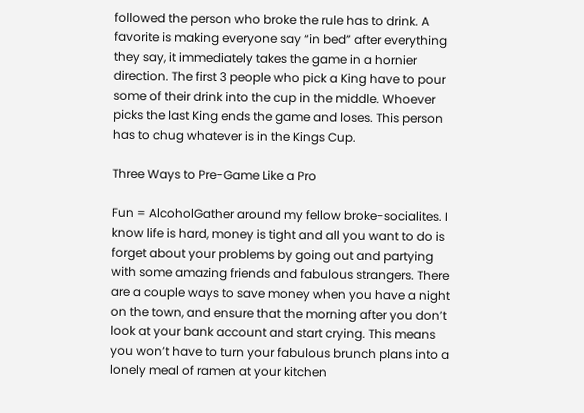followed the person who broke the rule has to drink. A favorite is making everyone say “in bed” after everything they say, it immediately takes the game in a hornier direction. The first 3 people who pick a King have to pour some of their drink into the cup in the middle. Whoever picks the last King ends the game and loses. This person has to chug whatever is in the Kings Cup.

Three Ways to Pre-Game Like a Pro

Fun = AlcoholGather around my fellow broke-socialites. I know life is hard, money is tight and all you want to do is forget about your problems by going out and partying with some amazing friends and fabulous strangers. There are a couple ways to save money when you have a night on the town, and ensure that the morning after you don’t look at your bank account and start crying. This means you won’t have to turn your fabulous brunch plans into a lonely meal of ramen at your kitchen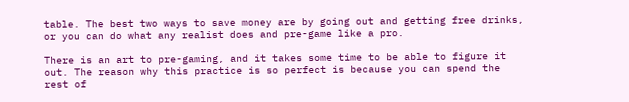table. The best two ways to save money are by going out and getting free drinks, or you can do what any realist does and pre-game like a pro.

There is an art to pre-gaming, and it takes some time to be able to figure it out. The reason why this practice is so perfect is because you can spend the rest of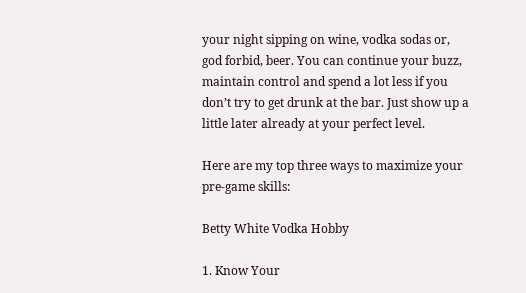your night sipping on wine, vodka sodas or, god forbid, beer. You can continue your buzz, maintain control and spend a lot less if you don’t try to get drunk at the bar. Just show up a little later already at your perfect level.

Here are my top three ways to maximize your pre-game skills:

Betty White Vodka Hobby

1. Know Your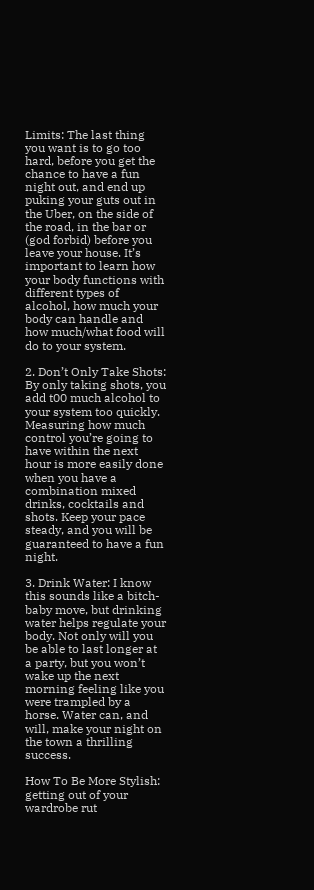Limits: The last thing you want is to go too hard, before you get the chance to have a fun night out, and end up puking your guts out in the Uber, on the side of the road, in the bar or (god forbid) before you leave your house. It’s important to learn how your body functions with different types of alcohol, how much your body can handle and how much/what food will do to your system.

2. Don’t Only Take Shots: By only taking shots, you add t00 much alcohol to your system too quickly. Measuring how much control you’re going to have within the next hour is more easily done when you have a combination mixed drinks, cocktails and shots. Keep your pace steady, and you will be guaranteed to have a fun night.

3. Drink Water: I know this sounds like a bitch-baby move, but drinking water helps regulate your body. Not only will you be able to last longer at a party, but you won’t wake up the next morning feeling like you were trampled by a horse. Water can, and will, make your night on the town a thrilling success.

How To Be More Stylish: getting out of your wardrobe rut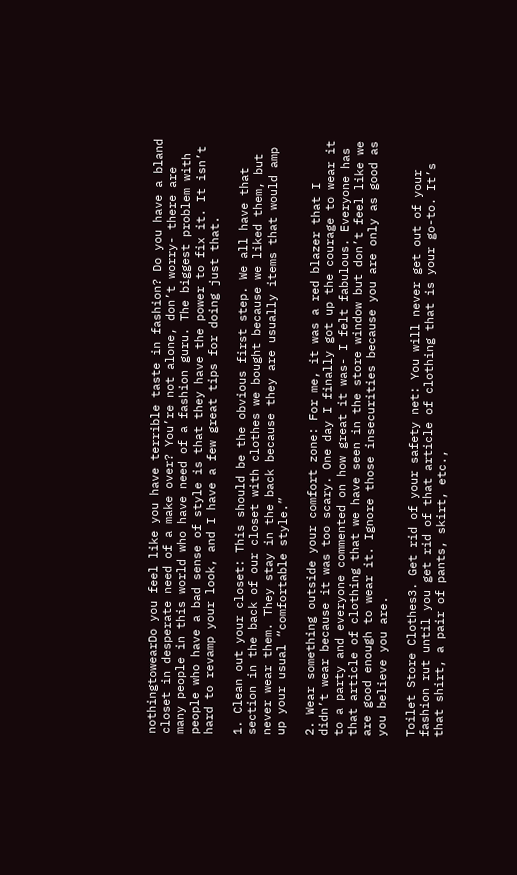nothingtowearDo you feel like you have terrible taste in fashion? Do you have a bland closet in desperate need of a make over? You’re not alone, don’t worry- there are many people in this world who have need of a fashion guru. The biggest problem with people who have a bad sense of style is that they have the power to fix it. It isn’t hard to revamp your look, and I have a few great tips for doing just that.

1. Clean out your closet: This should be the obvious first step. We all have that section in the back of our closet with clothes we bought because we liked them, but never wear them. They stay in the back because they are usually items that would amp up your usual “comfortable style.”

2. Wear something outside your comfort zone: For me, it was a red blazer that I didn’t wear because it was too scary. One day I finally got up the courage to wear it to a party and everyone commented on how great it was- I felt fabulous. Everyone has that article of clothing that we have seen in the store window but don’t feel like we are good enough to wear it. Ignore those insecurities because you are only as good as you believe you are.

Toilet Store Clothes3. Get rid of your safety net: You will never get out of your fashion rut until you get rid of that article of clothing that is your go-to. It’s that shirt, a pair of pants, skirt, etc.,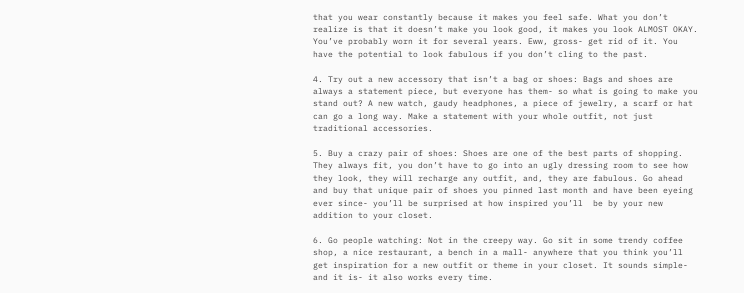that you wear constantly because it makes you feel safe. What you don’t realize is that it doesn’t make you look good, it makes you look ALMOST OKAY. You’ve probably worn it for several years. Eww, gross- get rid of it. You have the potential to look fabulous if you don’t cling to the past.

4. Try out a new accessory that isn’t a bag or shoes: Bags and shoes are always a statement piece, but everyone has them- so what is going to make you stand out? A new watch, gaudy headphones, a piece of jewelry, a scarf or hat can go a long way. Make a statement with your whole outfit, not just traditional accessories.

5. Buy a crazy pair of shoes: Shoes are one of the best parts of shopping. They always fit, you don’t have to go into an ugly dressing room to see how they look, they will recharge any outfit, and, they are fabulous. Go ahead and buy that unique pair of shoes you pinned last month and have been eyeing ever since- you’ll be surprised at how inspired you’ll  be by your new addition to your closet.

6. Go people watching: Not in the creepy way. Go sit in some trendy coffee shop, a nice restaurant, a bench in a mall- anywhere that you think you’ll get inspiration for a new outfit or theme in your closet. It sounds simple- and it is- it also works every time.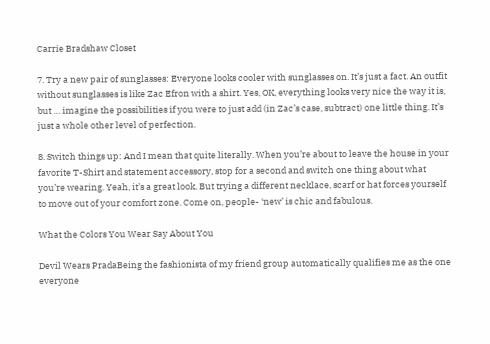Carrie Bradshaw Closet

7. Try a new pair of sunglasses: Everyone looks cooler with sunglasses on. It’s just a fact. An outfit without sunglasses is like Zac Efron with a shirt. Yes, OK, everything looks very nice the way it is, but … imagine the possibilities if you were to just add (in Zac’s case, subtract) one little thing. It’s just a whole other level of perfection.

8. Switch things up: And I mean that quite literally. When you’re about to leave the house in your favorite T-Shirt and statement accessory, stop for a second and switch one thing about what you’re wearing. Yeah, it’s a great look. But trying a different necklace, scarf or hat forces yourself to move out of your comfort zone. Come on, people- ‘new’ is chic and fabulous.

What the Colors You Wear Say About You

Devil Wears PradaBeing the fashionista of my friend group automatically qualifies me as the one everyone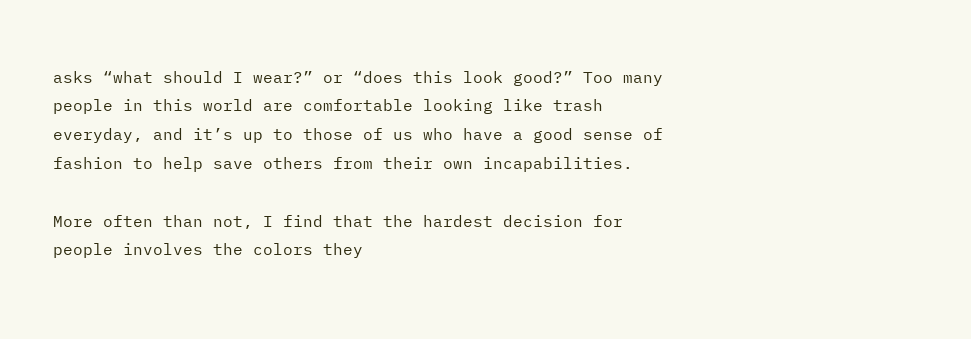asks “what should I wear?” or “does this look good?” Too many people in this world are comfortable looking like trash everyday, and it’s up to those of us who have a good sense of fashion to help save others from their own incapabilities.

More often than not, I find that the hardest decision for people involves the colors they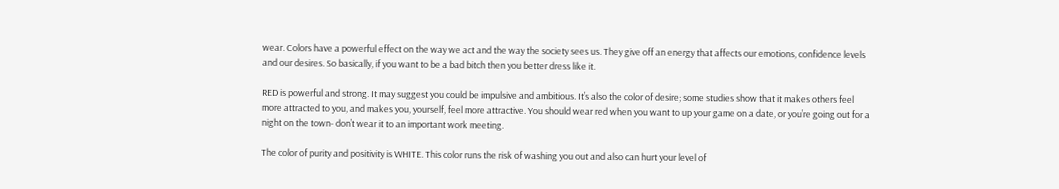wear. Colors have a powerful effect on the way we act and the way the society sees us. They give off an energy that affects our emotions, confidence levels and our desires. So basically, if you want to be a bad bitch then you better dress like it.

RED is powerful and strong. It may suggest you could be impulsive and ambitious. It’s also the color of desire; some studies show that it makes others feel more attracted to you, and makes you, yourself, feel more attractive. You should wear red when you want to up your game on a date, or you’re going out for a night on the town- don’t wear it to an important work meeting.

The color of purity and positivity is WHITE. This color runs the risk of washing you out and also can hurt your level of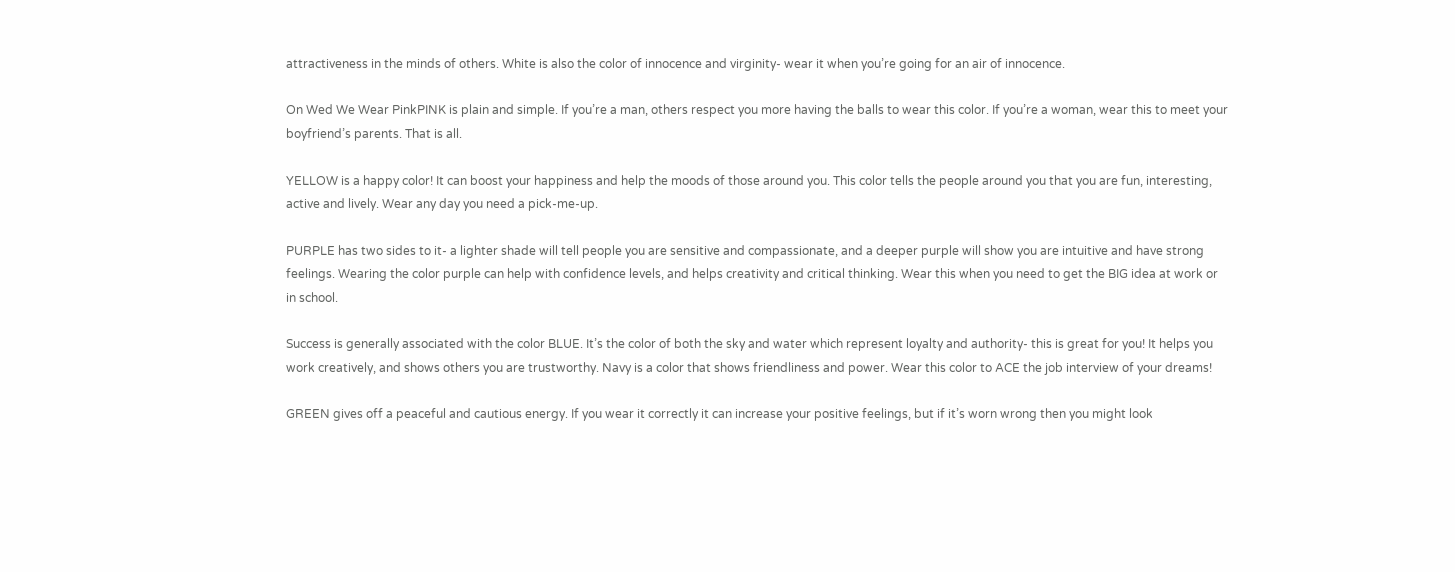attractiveness in the minds of others. White is also the color of innocence and virginity- wear it when you’re going for an air of innocence.

On Wed We Wear PinkPINK is plain and simple. If you’re a man, others respect you more having the balls to wear this color. If you’re a woman, wear this to meet your boyfriend’s parents. That is all.

YELLOW is a happy color! It can boost your happiness and help the moods of those around you. This color tells the people around you that you are fun, interesting, active and lively. Wear any day you need a pick-me-up.

PURPLE has two sides to it- a lighter shade will tell people you are sensitive and compassionate, and a deeper purple will show you are intuitive and have strong feelings. Wearing the color purple can help with confidence levels, and helps creativity and critical thinking. Wear this when you need to get the BIG idea at work or in school.

Success is generally associated with the color BLUE. It’s the color of both the sky and water which represent loyalty and authority- this is great for you! It helps you work creatively, and shows others you are trustworthy. Navy is a color that shows friendliness and power. Wear this color to ACE the job interview of your dreams!

GREEN gives off a peaceful and cautious energy. If you wear it correctly it can increase your positive feelings, but if it’s worn wrong then you might look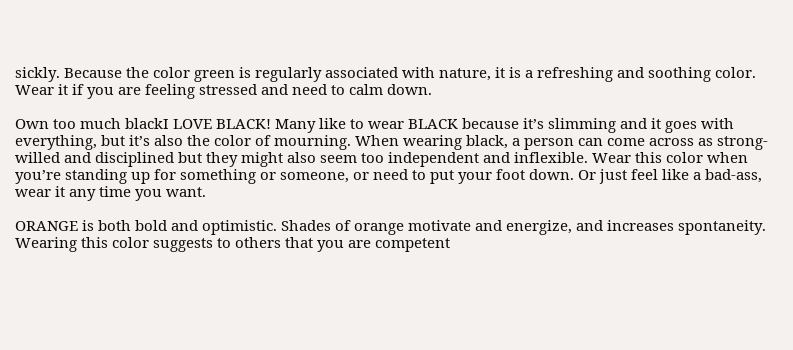sickly. Because the color green is regularly associated with nature, it is a refreshing and soothing color. Wear it if you are feeling stressed and need to calm down.

Own too much blackI LOVE BLACK! Many like to wear BLACK because it’s slimming and it goes with everything, but it’s also the color of mourning. When wearing black, a person can come across as strong-willed and disciplined but they might also seem too independent and inflexible. Wear this color when you’re standing up for something or someone, or need to put your foot down. Or just feel like a bad-ass, wear it any time you want.

ORANGE is both bold and optimistic. Shades of orange motivate and energize, and increases spontaneity. Wearing this color suggests to others that you are competent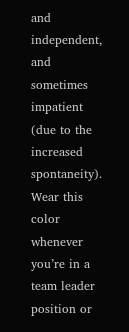and independent, and sometimes impatient (due to the increased spontaneity). Wear this color whenever you’re in a team leader position or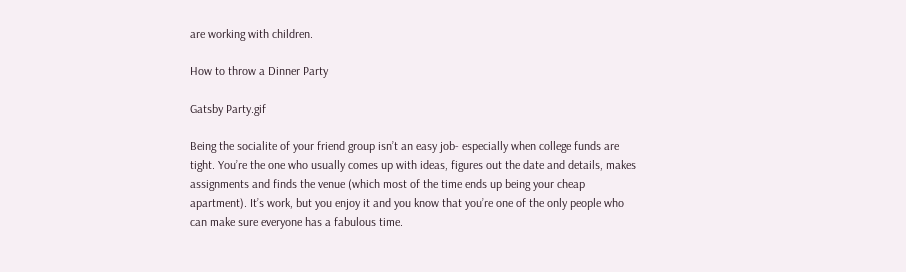are working with children.

How to throw a Dinner Party

Gatsby Party.gif

Being the socialite of your friend group isn’t an easy job- especially when college funds are tight. You’re the one who usually comes up with ideas, figures out the date and details, makes assignments and finds the venue (which most of the time ends up being your cheap apartment). It’s work, but you enjoy it and you know that you’re one of the only people who can make sure everyone has a fabulous time.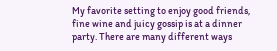My favorite setting to enjoy good friends, fine wine and juicy gossip is at a dinner party. There are many different ways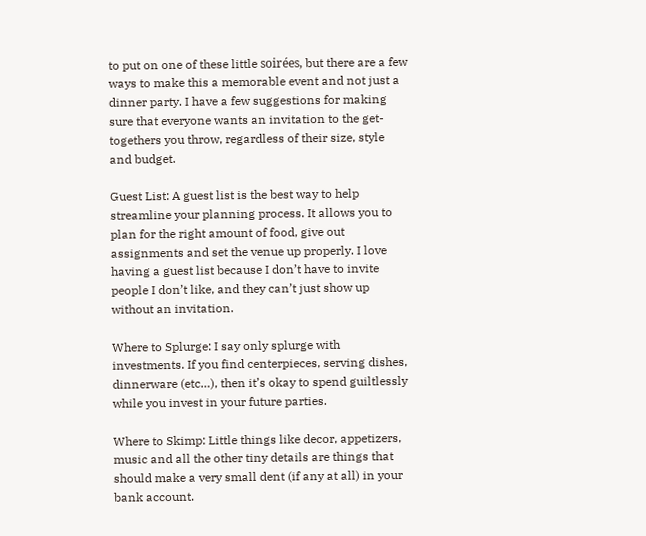to put on one of these little soirées, but there are a few ways to make this a memorable event and not just a dinner party. I have a few suggestions for making sure that everyone wants an invitation to the get-togethers you throw, regardless of their size, style and budget.

Guest List: A guest list is the best way to help streamline your planning process. It allows you to plan for the right amount of food, give out assignments and set the venue up properly. I love having a guest list because I don’t have to invite people I don’t like, and they can’t just show up without an invitation.

Where to Splurge: I say only splurge with investments. If you find centerpieces, serving dishes, dinnerware (etc…), then it’s okay to spend guiltlessly while you invest in your future parties.

Where to Skimp: Little things like decor, appetizers, music and all the other tiny details are things that should make a very small dent (if any at all) in your bank account.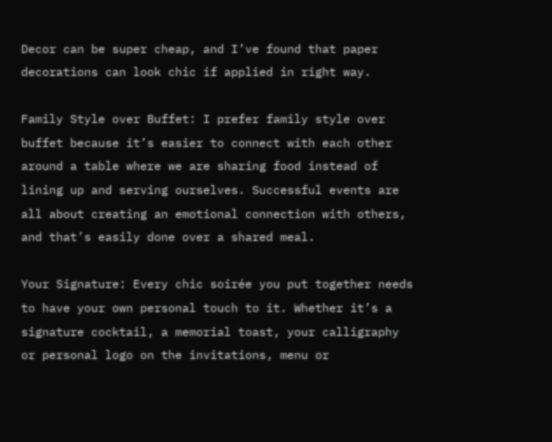Decor can be super cheap, and I’ve found that paper decorations can look chic if applied in right way.

Family Style over Buffet: I prefer family style over buffet because it’s easier to connect with each other around a table where we are sharing food instead of lining up and serving ourselves. Successful events are all about creating an emotional connection with others, and that’s easily done over a shared meal.

Your Signature: Every chic soirée you put together needs to have your own personal touch to it. Whether it’s a signature cocktail, a memorial toast, your calligraphy or personal logo on the invitations, menu or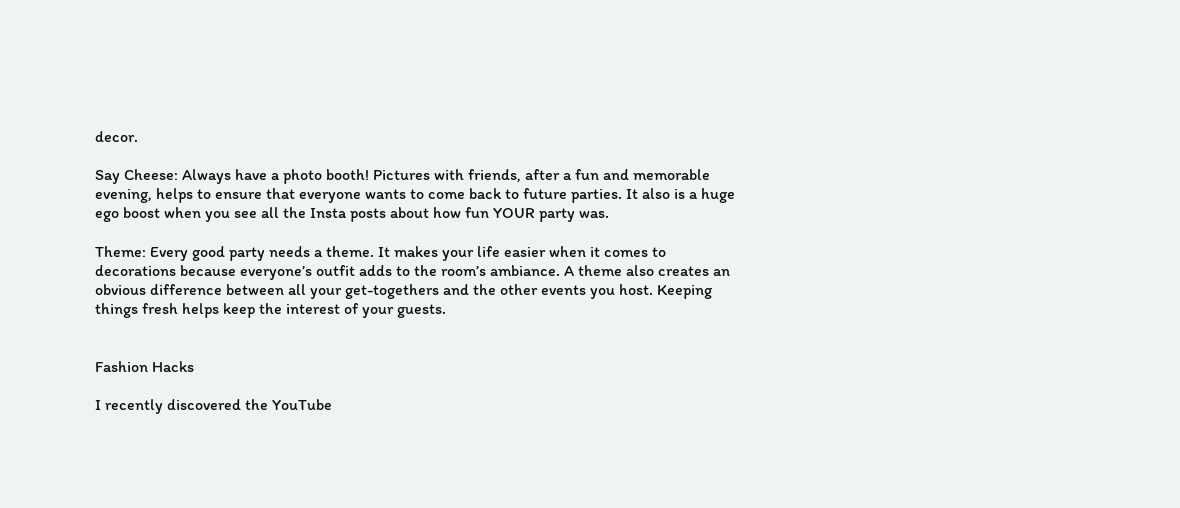decor.

Say Cheese: Always have a photo booth! Pictures with friends, after a fun and memorable evening, helps to ensure that everyone wants to come back to future parties. It also is a huge ego boost when you see all the Insta posts about how fun YOUR party was.

Theme: Every good party needs a theme. It makes your life easier when it comes to decorations because everyone’s outfit adds to the room’s ambiance. A theme also creates an obvious difference between all your get-togethers and the other events you host. Keeping things fresh helps keep the interest of your guests.


Fashion Hacks

I recently discovered the YouTube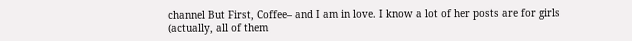channel But First, Coffee– and I am in love. I know a lot of her posts are for girls (actually, all of them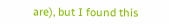are), but I found this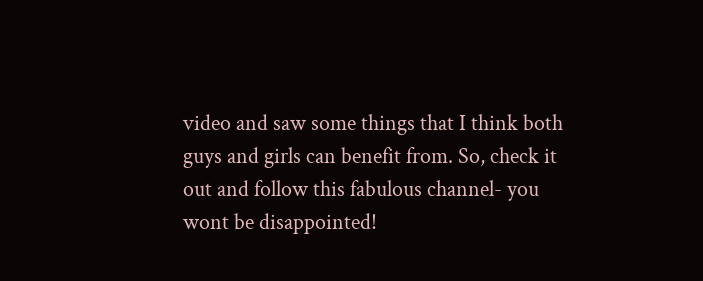video and saw some things that I think both guys and girls can benefit from. So, check it out and follow this fabulous channel- you wont be disappointed!